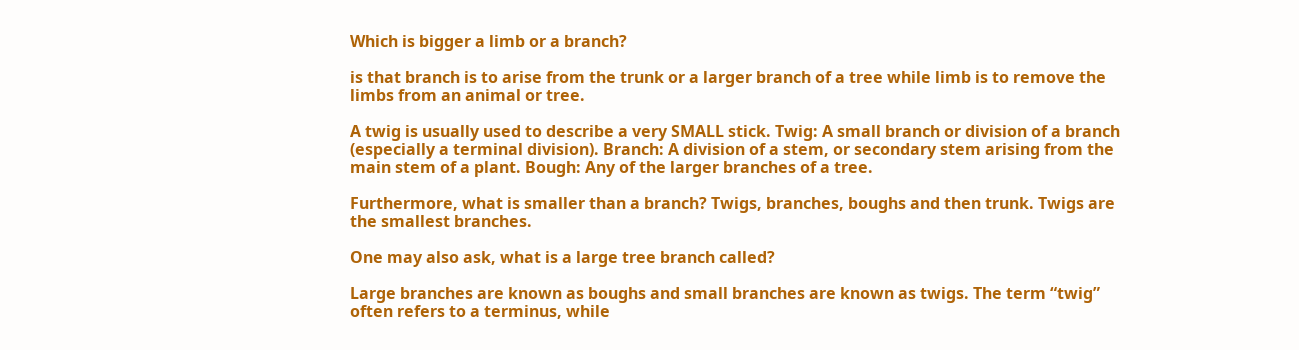Which is bigger a limb or a branch?

is that branch is to arise from the trunk or a larger branch of a tree while limb is to remove the limbs from an animal or tree.

A twig is usually used to describe a very SMALL stick. Twig: A small branch or division of a branch (especially a terminal division). Branch: A division of a stem, or secondary stem arising from the main stem of a plant. Bough: Any of the larger branches of a tree.

Furthermore, what is smaller than a branch? Twigs, branches, boughs and then trunk. Twigs are the smallest branches.

One may also ask, what is a large tree branch called?

Large branches are known as boughs and small branches are known as twigs. The term “twig” often refers to a terminus, while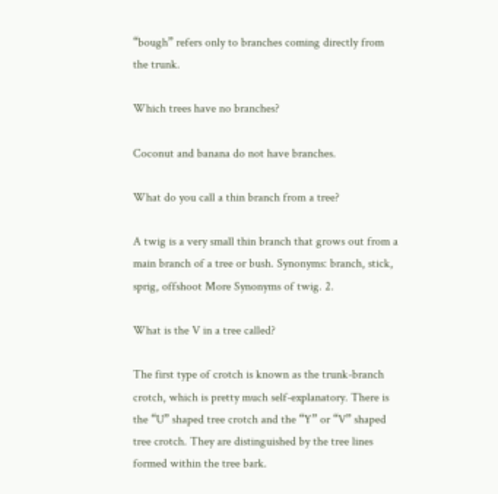“bough” refers only to branches coming directly from the trunk.

Which trees have no branches?

Coconut and banana do not have branches.

What do you call a thin branch from a tree?

A twig is a very small thin branch that grows out from a main branch of a tree or bush. Synonyms: branch, stick, sprig, offshoot More Synonyms of twig. 2.

What is the V in a tree called?

The first type of crotch is known as the trunk-branch crotch, which is pretty much self-explanatory. There is the “U” shaped tree crotch and the “Y” or “V” shaped tree crotch. They are distinguished by the tree lines formed within the tree bark.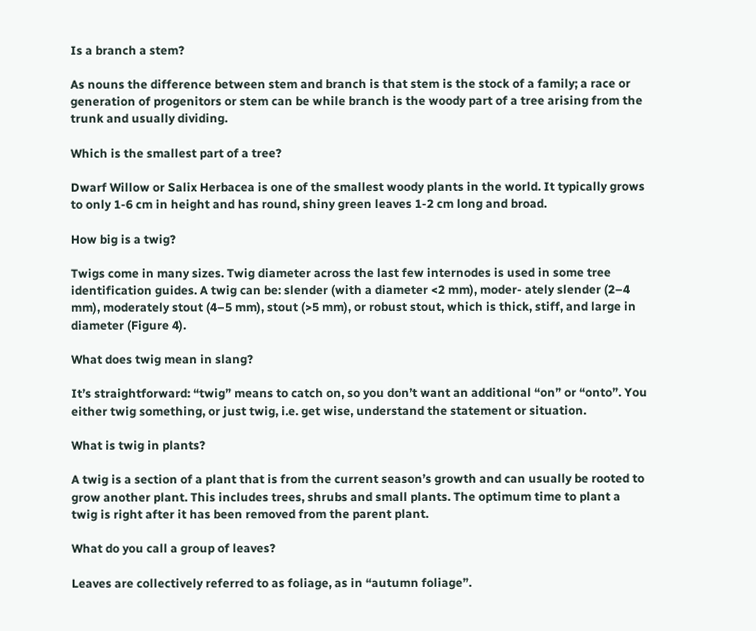Is a branch a stem?

As nouns the difference between stem and branch is that stem is the stock of a family; a race or generation of progenitors or stem can be while branch is the woody part of a tree arising from the trunk and usually dividing.

Which is the smallest part of a tree?

Dwarf Willow or Salix Herbacea is one of the smallest woody plants in the world. It typically grows to only 1-6 cm in height and has round, shiny green leaves 1-2 cm long and broad.

How big is a twig?

Twigs come in many sizes. Twig diameter across the last few internodes is used in some tree identification guides. A twig can be: slender (with a diameter <2 mm), moder- ately slender (2–4 mm), moderately stout (4–5 mm), stout (>5 mm), or robust stout, which is thick, stiff, and large in diameter (Figure 4).

What does twig mean in slang?

It’s straightforward: “twig” means to catch on, so you don’t want an additional “on” or “onto”. You either twig something, or just twig, i.e. get wise, understand the statement or situation.

What is twig in plants?

A twig is a section of a plant that is from the current season’s growth and can usually be rooted to grow another plant. This includes trees, shrubs and small plants. The optimum time to plant a twig is right after it has been removed from the parent plant.

What do you call a group of leaves?

Leaves are collectively referred to as foliage, as in “autumn foliage”.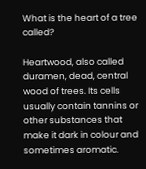What is the heart of a tree called?

Heartwood, also called duramen, dead, central wood of trees. Its cells usually contain tannins or other substances that make it dark in colour and sometimes aromatic.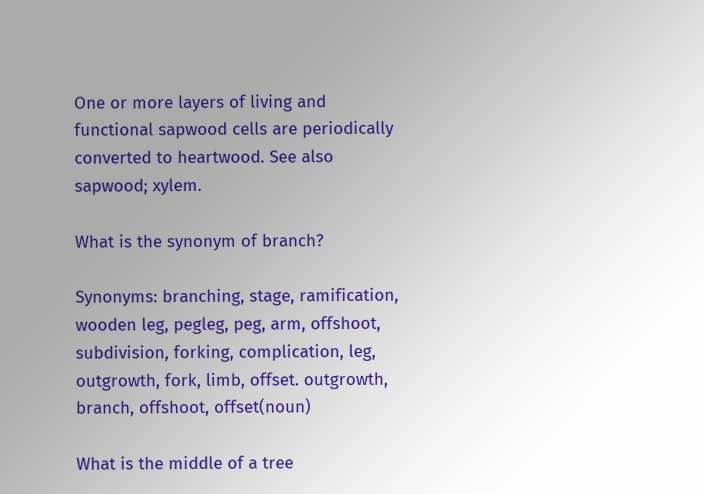One or more layers of living and functional sapwood cells are periodically converted to heartwood. See also sapwood; xylem.

What is the synonym of branch?

Synonyms: branching, stage, ramification, wooden leg, pegleg, peg, arm, offshoot, subdivision, forking, complication, leg, outgrowth, fork, limb, offset. outgrowth, branch, offshoot, offset(noun)

What is the middle of a tree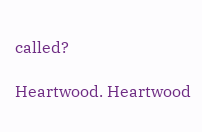called?

Heartwood. Heartwood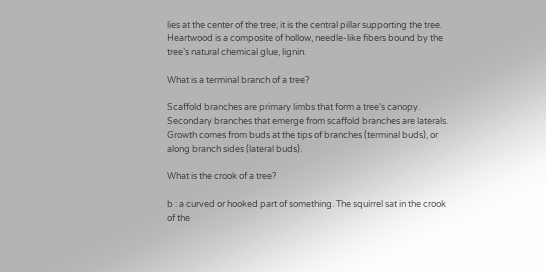lies at the center of the tree; it is the central pillar supporting the tree. Heartwood is a composite of hollow, needle-like fibers bound by the tree’s natural chemical glue, lignin.

What is a terminal branch of a tree?

Scaffold branches are primary limbs that form a tree’s canopy. Secondary branches that emerge from scaffold branches are laterals. Growth comes from buds at the tips of branches (terminal buds), or along branch sides (lateral buds).

What is the crook of a tree?

b : a curved or hooked part of something. The squirrel sat in the crook of the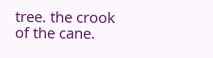tree. the crook of the cane.